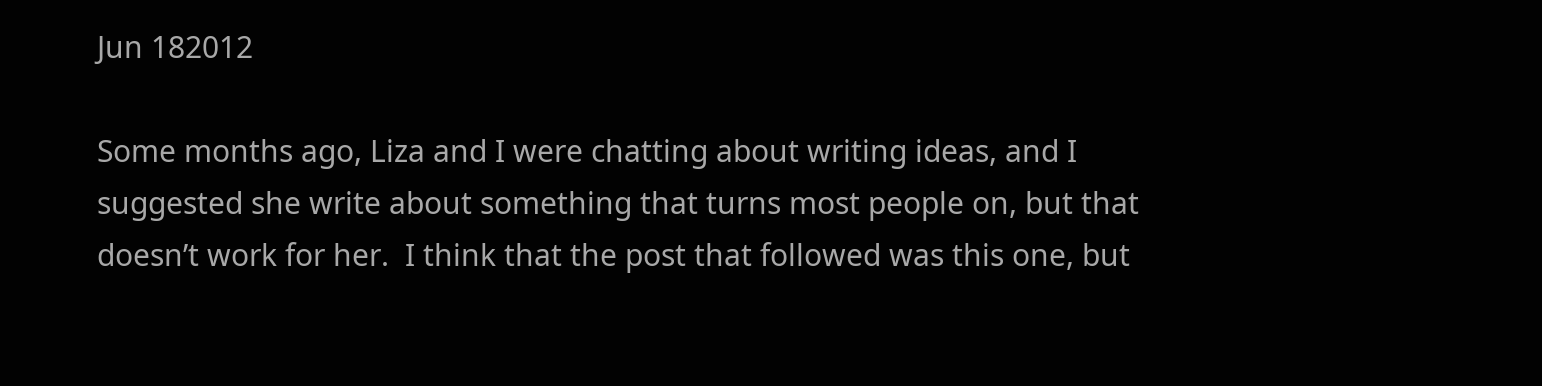Jun 182012

Some months ago, Liza and I were chatting about writing ideas, and I suggested she write about something that turns most people on, but that doesn’t work for her.  I think that the post that followed was this one, but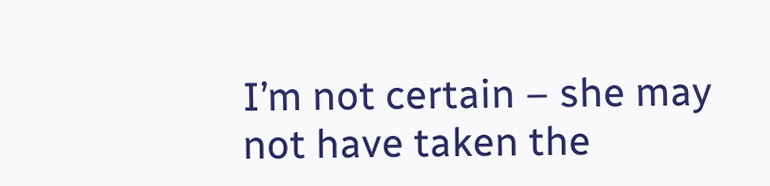I’m not certain – she may not have taken the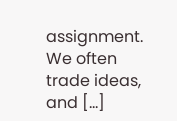assignment.  We often trade ideas, and […]